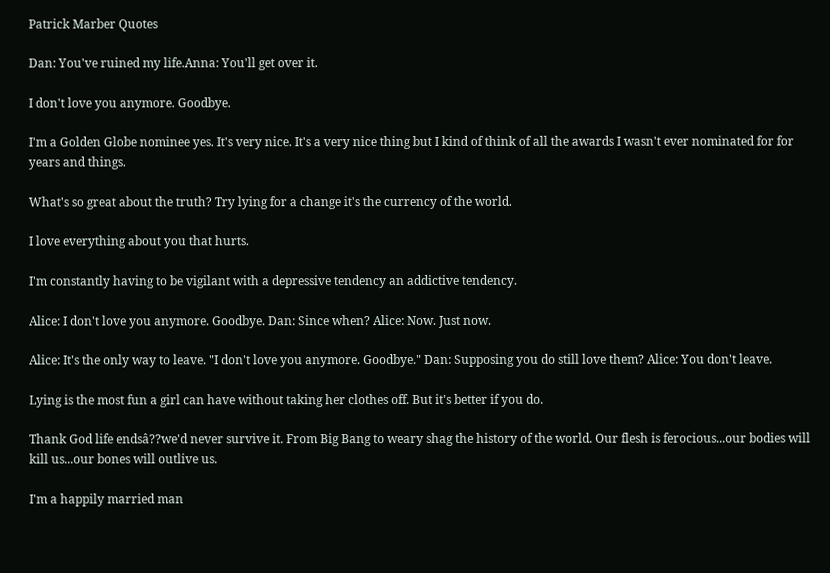Patrick Marber Quotes

Dan: You've ruined my life.Anna: You'll get over it.

I don't love you anymore. Goodbye.

I'm a Golden Globe nominee yes. It's very nice. It's a very nice thing but I kind of think of all the awards I wasn't ever nominated for for years and things.

What's so great about the truth? Try lying for a change it's the currency of the world.

I love everything about you that hurts.

I'm constantly having to be vigilant with a depressive tendency an addictive tendency.

Alice: I don't love you anymore. Goodbye. Dan: Since when? Alice: Now. Just now.

Alice: It's the only way to leave. "I don't love you anymore. Goodbye." Dan: Supposing you do still love them? Alice: You don't leave.

Lying is the most fun a girl can have without taking her clothes off. But it's better if you do.

Thank God life endsâ??we'd never survive it. From Big Bang to weary shag the history of the world. Our flesh is ferocious...our bodies will kill us...our bones will outlive us.

I'm a happily married man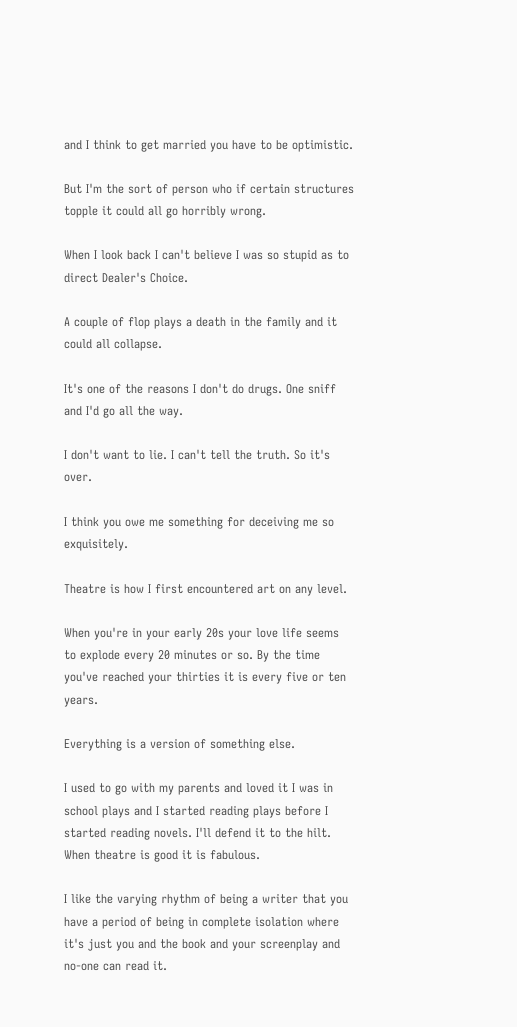and I think to get married you have to be optimistic.

But I'm the sort of person who if certain structures topple it could all go horribly wrong.

When I look back I can't believe I was so stupid as to direct Dealer's Choice.

A couple of flop plays a death in the family and it could all collapse.

It's one of the reasons I don't do drugs. One sniff and I'd go all the way.

I don't want to lie. I can't tell the truth. So it's over.

I think you owe me something for deceiving me so exquisitely.

Theatre is how I first encountered art on any level.

When you're in your early 20s your love life seems to explode every 20 minutes or so. By the time you've reached your thirties it is every five or ten years.

Everything is a version of something else.

I used to go with my parents and loved it I was in school plays and I started reading plays before I started reading novels. I'll defend it to the hilt. When theatre is good it is fabulous.

I like the varying rhythm of being a writer that you have a period of being in complete isolation where it's just you and the book and your screenplay and no-one can read it.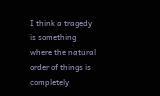I think a tragedy is something where the natural order of things is completely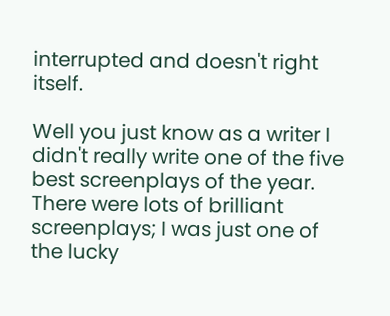interrupted and doesn't right itself.

Well you just know as a writer I didn't really write one of the five best screenplays of the year. There were lots of brilliant screenplays; I was just one of the lucky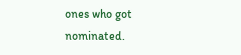ones who got nominated.